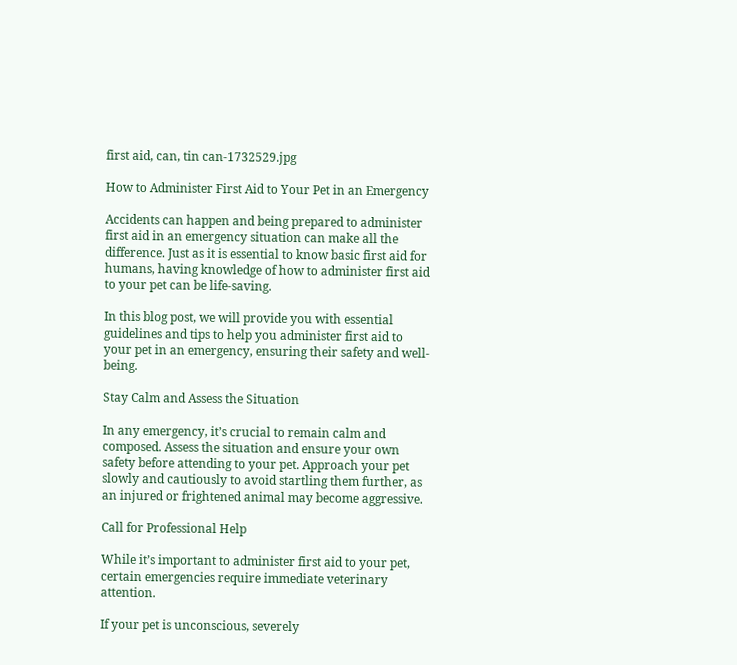first aid, can, tin can-1732529.jpg

How to Administer First Aid to Your Pet in an Emergency

Accidents can happen and being prepared to administer first aid in an emergency situation can make all the difference. Just as it is essential to know basic first aid for humans, having knowledge of how to administer first aid to your pet can be life-saving.

In this blog post, we will provide you with essential guidelines and tips to help you administer first aid to your pet in an emergency, ensuring their safety and well-being.

Stay Calm and Assess the Situation

In any emergency, it’s crucial to remain calm and composed. Assess the situation and ensure your own safety before attending to your pet. Approach your pet slowly and cautiously to avoid startling them further, as an injured or frightened animal may become aggressive.

Call for Professional Help

While it’s important to administer first aid to your pet, certain emergencies require immediate veterinary attention.

If your pet is unconscious, severely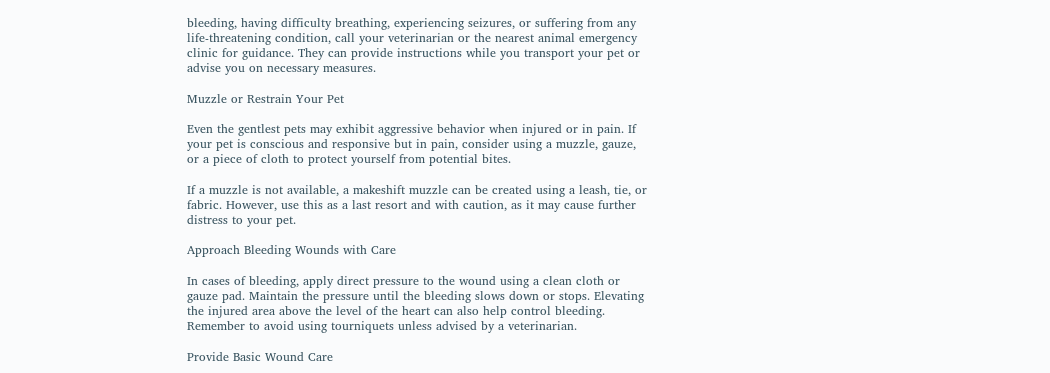bleeding, having difficulty breathing, experiencing seizures, or suffering from any life-threatening condition, call your veterinarian or the nearest animal emergency clinic for guidance. They can provide instructions while you transport your pet or advise you on necessary measures.

Muzzle or Restrain Your Pet

Even the gentlest pets may exhibit aggressive behavior when injured or in pain. If your pet is conscious and responsive but in pain, consider using a muzzle, gauze, or a piece of cloth to protect yourself from potential bites.

If a muzzle is not available, a makeshift muzzle can be created using a leash, tie, or fabric. However, use this as a last resort and with caution, as it may cause further distress to your pet.

Approach Bleeding Wounds with Care

In cases of bleeding, apply direct pressure to the wound using a clean cloth or gauze pad. Maintain the pressure until the bleeding slows down or stops. Elevating the injured area above the level of the heart can also help control bleeding. Remember to avoid using tourniquets unless advised by a veterinarian.

Provide Basic Wound Care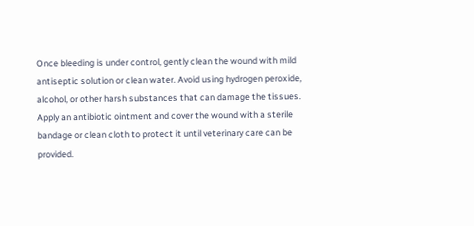Once bleeding is under control, gently clean the wound with mild antiseptic solution or clean water. Avoid using hydrogen peroxide, alcohol, or other harsh substances that can damage the tissues. Apply an antibiotic ointment and cover the wound with a sterile bandage or clean cloth to protect it until veterinary care can be provided.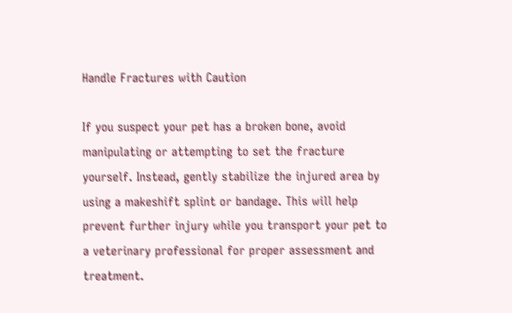Handle Fractures with Caution

If you suspect your pet has a broken bone, avoid manipulating or attempting to set the fracture yourself. Instead, gently stabilize the injured area by using a makeshift splint or bandage. This will help prevent further injury while you transport your pet to a veterinary professional for proper assessment and treatment.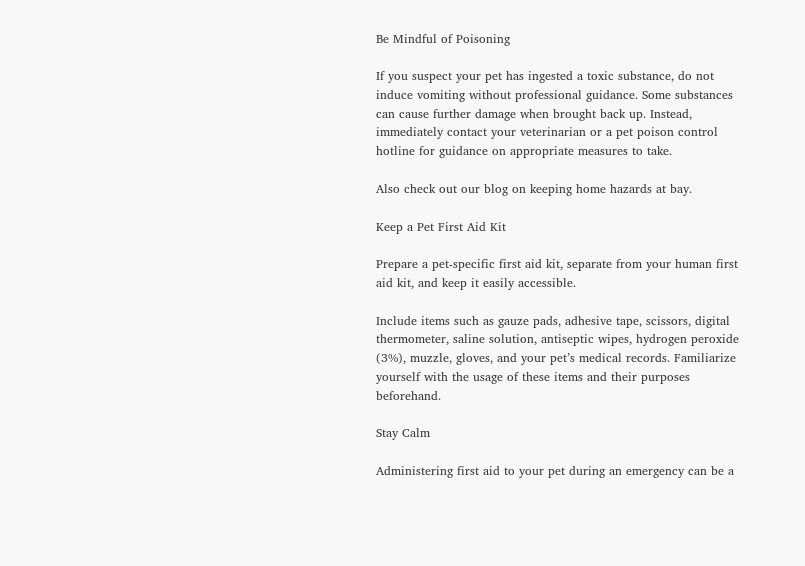Be Mindful of Poisoning

If you suspect your pet has ingested a toxic substance, do not induce vomiting without professional guidance. Some substances can cause further damage when brought back up. Instead, immediately contact your veterinarian or a pet poison control hotline for guidance on appropriate measures to take.

Also check out our blog on keeping home hazards at bay.

Keep a Pet First Aid Kit

Prepare a pet-specific first aid kit, separate from your human first aid kit, and keep it easily accessible.

Include items such as gauze pads, adhesive tape, scissors, digital thermometer, saline solution, antiseptic wipes, hydrogen peroxide (3%), muzzle, gloves, and your pet’s medical records. Familiarize yourself with the usage of these items and their purposes beforehand.

Stay Calm

Administering first aid to your pet during an emergency can be a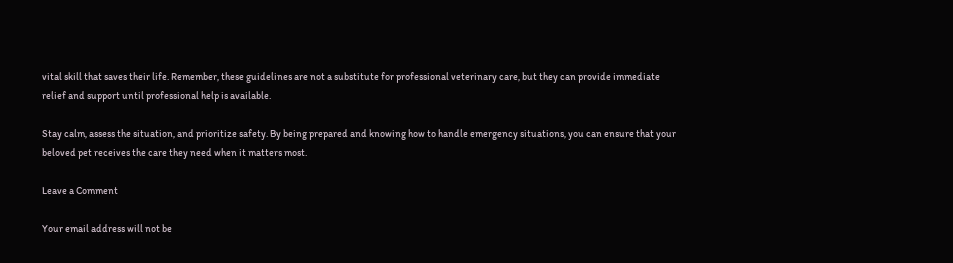vital skill that saves their life. Remember, these guidelines are not a substitute for professional veterinary care, but they can provide immediate relief and support until professional help is available.

Stay calm, assess the situation, and prioritize safety. By being prepared and knowing how to handle emergency situations, you can ensure that your beloved pet receives the care they need when it matters most.

Leave a Comment

Your email address will not be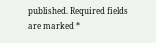published. Required fields are marked *